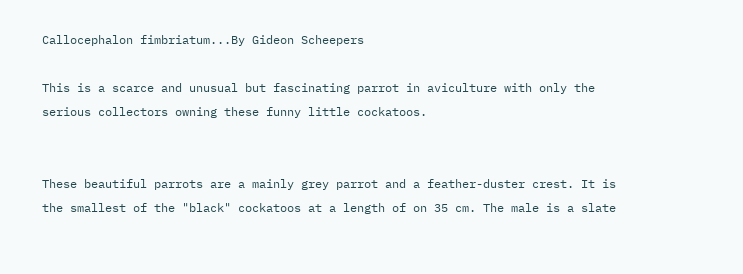Callocephalon fimbriatum...By Gideon Scheepers

This is a scarce and unusual but fascinating parrot in aviculture with only the serious collectors owning these funny little cockatoos.


These beautiful parrots are a mainly grey parrot and a feather-duster crest. It is the smallest of the "black" cockatoos at a length of on 35 cm. The male is a slate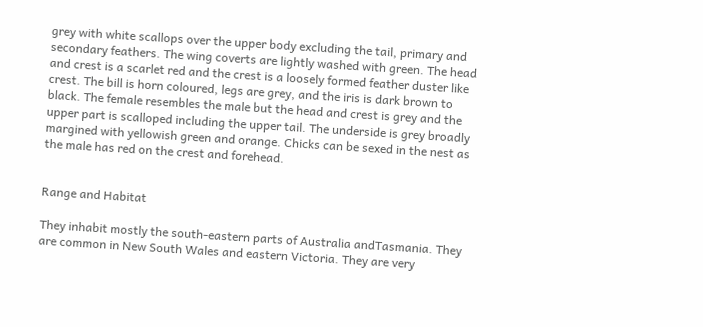grey with white scallops over the upper body excluding the tail, primary and secondary feathers. The wing coverts are lightly washed with green. The head and crest is a scarlet red and the crest is a loosely formed feather duster like crest. The bill is horn coloured, legs are grey, and the iris is dark brown to black. The female resembles the male but the head and crest is grey and the upper part is scalloped including the upper tail. The underside is grey broadly margined with yellowish green and orange. Chicks can be sexed in the nest as the male has red on the crest and forehead.


Range and Habitat

They inhabit mostly the south-eastern parts of Australia andTasmania. They are common in New South Wales and eastern Victoria. They are very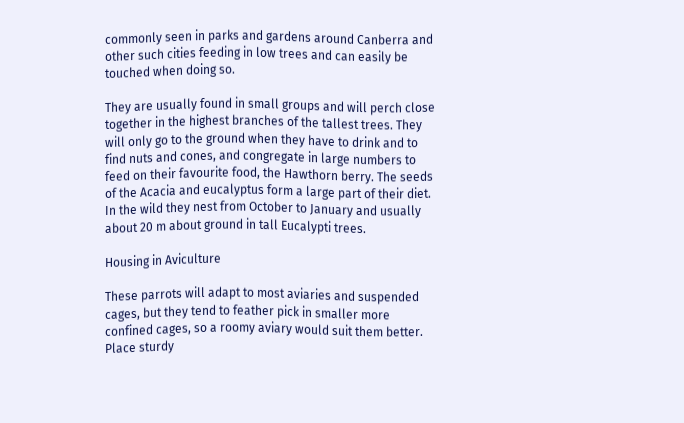commonly seen in parks and gardens around Canberra and other such cities feeding in low trees and can easily be touched when doing so.

They are usually found in small groups and will perch close together in the highest branches of the tallest trees. They will only go to the ground when they have to drink and to find nuts and cones, and congregate in large numbers to feed on their favourite food, the Hawthorn berry. The seeds of the Acacia and eucalyptus form a large part of their diet.
In the wild they nest from October to January and usually about 20 m about ground in tall Eucalypti trees.

Housing in Aviculture

These parrots will adapt to most aviaries and suspended cages, but they tend to feather pick in smaller more confined cages, so a roomy aviary would suit them better. Place sturdy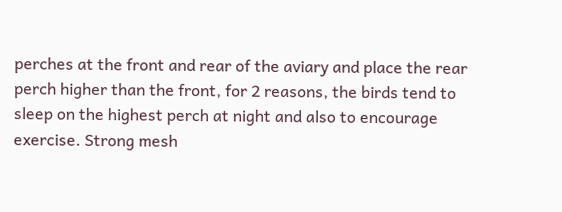perches at the front and rear of the aviary and place the rear perch higher than the front, for 2 reasons, the birds tend to sleep on the highest perch at night and also to encourage exercise. Strong mesh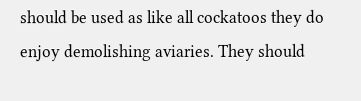should be used as like all cockatoos they do enjoy demolishing aviaries. They should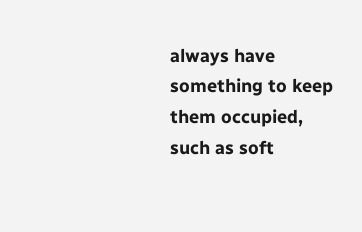always have something to keep them occupied, such as soft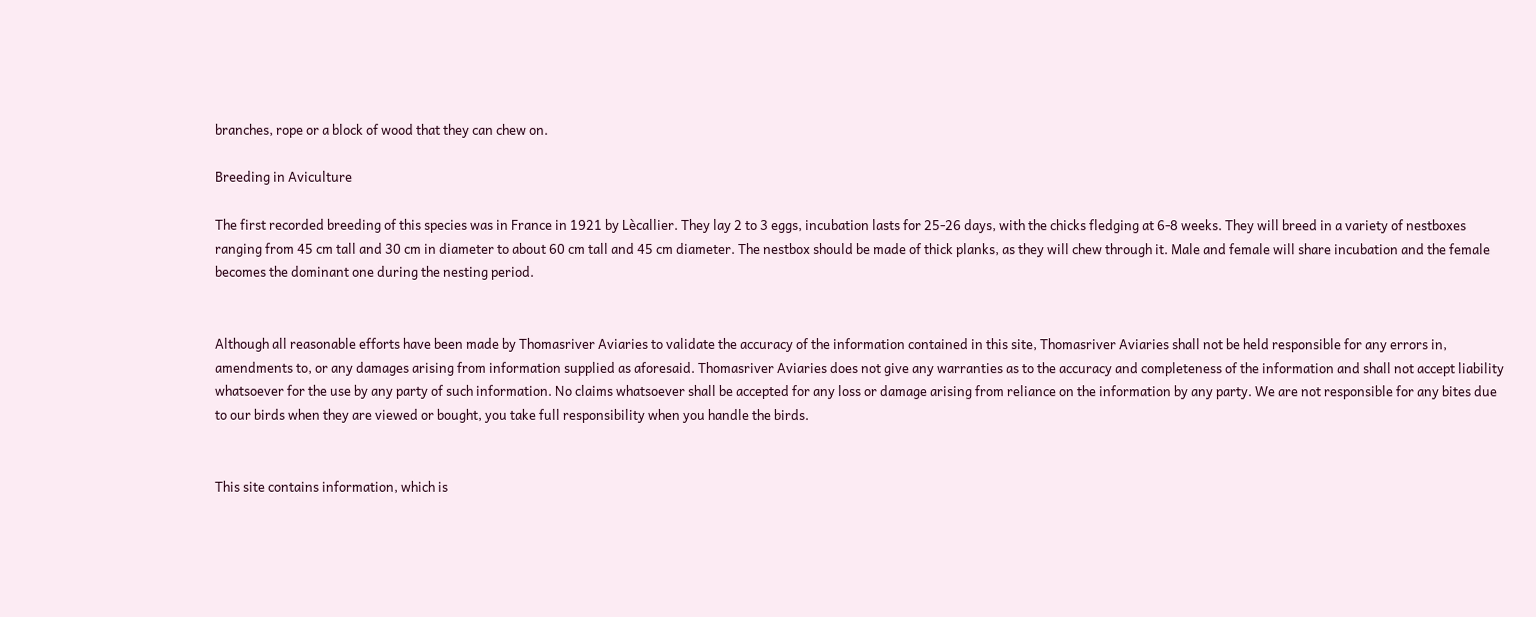branches, rope or a block of wood that they can chew on.

Breeding in Aviculture

The first recorded breeding of this species was in France in 1921 by Lècallier. They lay 2 to 3 eggs, incubation lasts for 25-26 days, with the chicks fledging at 6-8 weeks. They will breed in a variety of nestboxes ranging from 45 cm tall and 30 cm in diameter to about 60 cm tall and 45 cm diameter. The nestbox should be made of thick planks, as they will chew through it. Male and female will share incubation and the female becomes the dominant one during the nesting period.


Although all reasonable efforts have been made by Thomasriver Aviaries to validate the accuracy of the information contained in this site, Thomasriver Aviaries shall not be held responsible for any errors in, amendments to, or any damages arising from information supplied as aforesaid. Thomasriver Aviaries does not give any warranties as to the accuracy and completeness of the information and shall not accept liability whatsoever for the use by any party of such information. No claims whatsoever shall be accepted for any loss or damage arising from reliance on the information by any party. We are not responsible for any bites due to our birds when they are viewed or bought, you take full responsibility when you handle the birds.


This site contains information, which is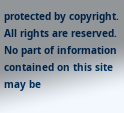protected by copyright. All rights are reserved. No part of information contained on this site may be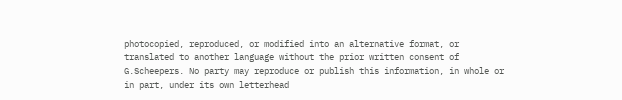photocopied, reproduced, or modified into an alternative format, or translated to another language without the prior written consent of G.Scheepers. No party may reproduce or publish this information, in whole or in part, under its own letterhead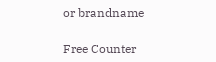or brandname

Free Counter